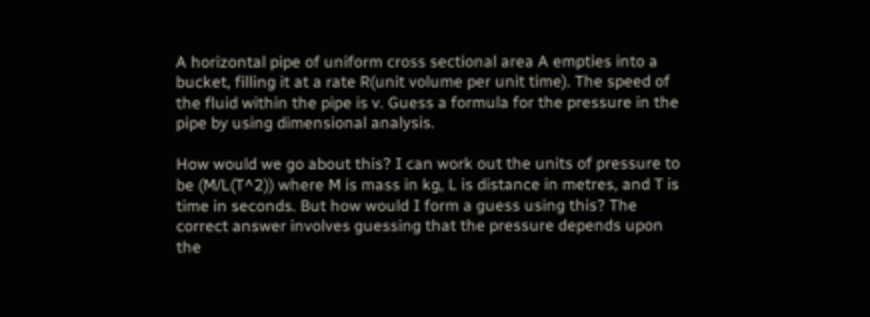A horizontal pipe of uniform cross sectional area A empties into a bucket, filling it at a rate R(unit volume per unit time). The speed of the fluid within the pipe is v. Guess a formula for the pressure in the pipe by using dimensional analysis.

How would we go about this? I can work out the units of pressure to be (M/L(T^2)) where M is mass in kg, L is distance in metres, and T is time in seconds. But how would I form a guess using this? The correct answer involves guessing that the pressure depends upon the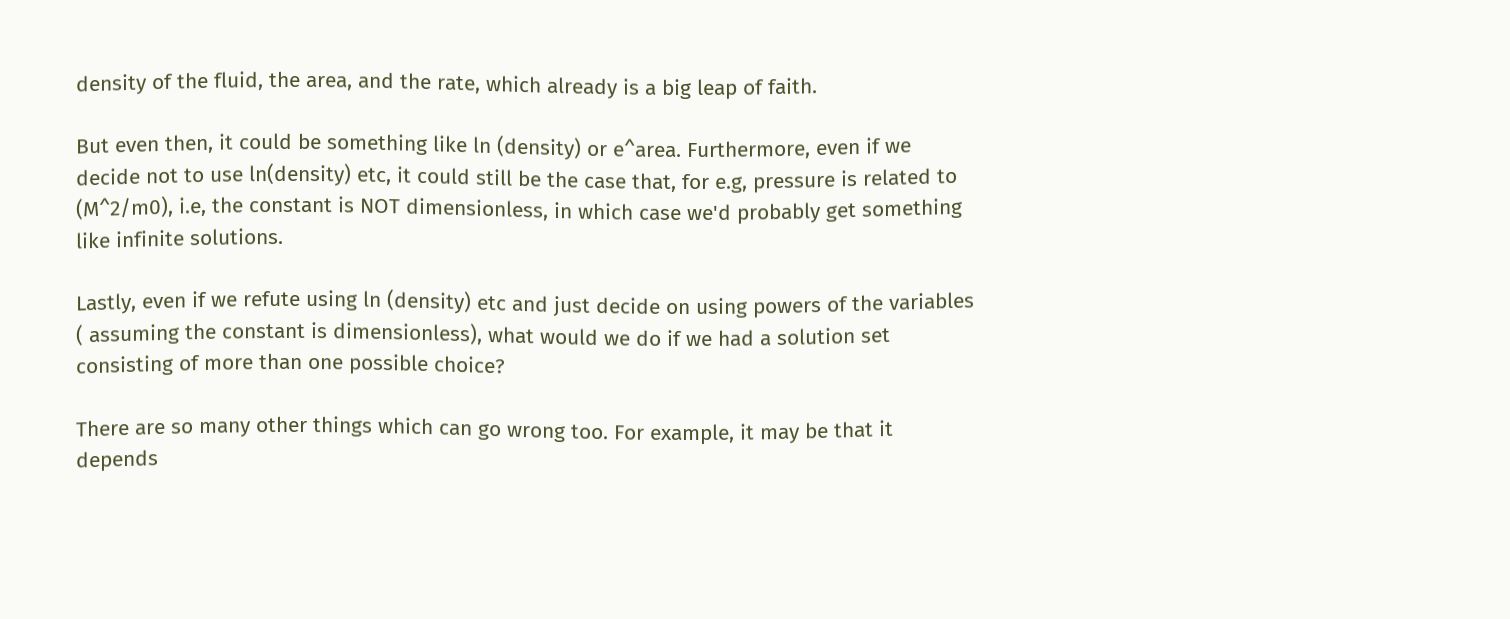density of the fluid, the area, and the rate, which already is a big leap of faith.

But even then, it could be something like ln (density) or e^area. Furthermore, even if we decide not to use ln(density) etc, it could still be the case that, for e.g, pressure is related to (M^2/m0), i.e, the constant is NOT dimensionless, in which case we'd probably get something like infinite solutions.

Lastly, even if we refute using ln (density) etc and just decide on using powers of the variables ( assuming the constant is dimensionless), what would we do if we had a solution set consisting of more than one possible choice?

There are so many other things which can go wrong too. For example, it may be that it depends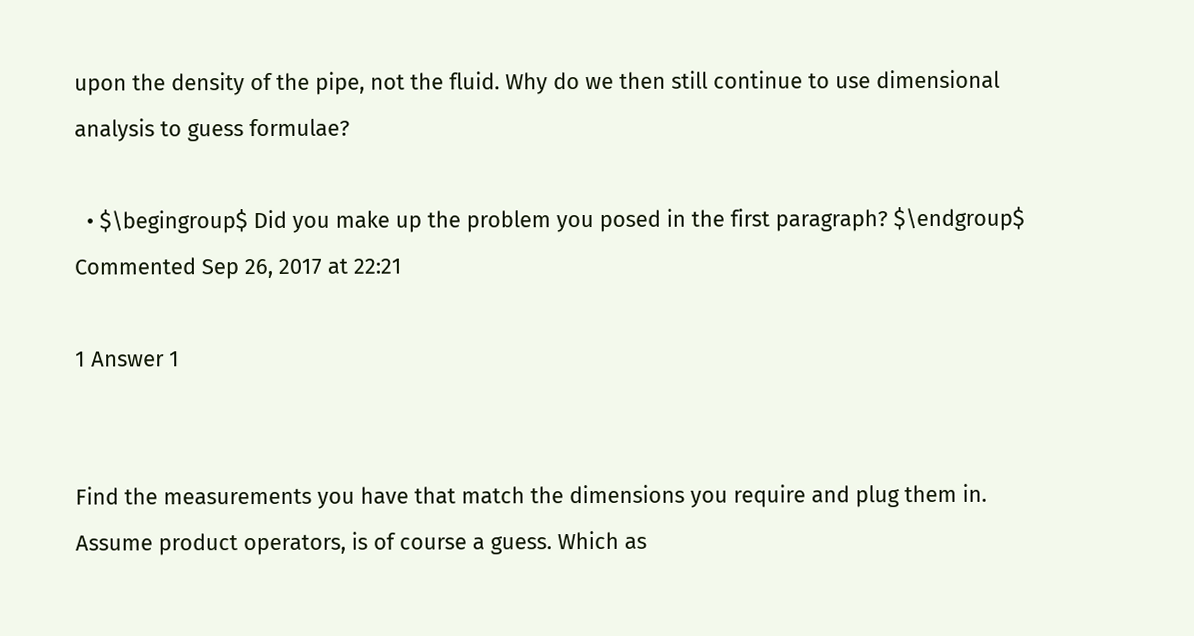upon the density of the pipe, not the fluid. Why do we then still continue to use dimensional analysis to guess formulae?

  • $\begingroup$ Did you make up the problem you posed in the first paragraph? $\endgroup$ Commented Sep 26, 2017 at 22:21

1 Answer 1


Find the measurements you have that match the dimensions you require and plug them in. Assume product operators, is of course a guess. Which as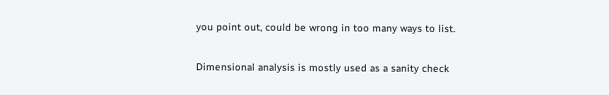you point out, could be wrong in too many ways to list.

Dimensional analysis is mostly used as a sanity check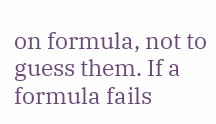on formula, not to guess them. If a formula fails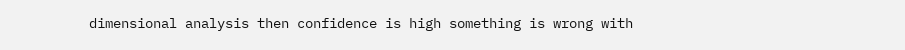dimensional analysis then confidence is high something is wrong with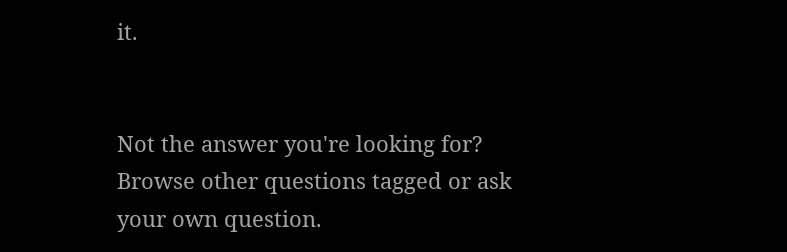it.


Not the answer you're looking for? Browse other questions tagged or ask your own question.